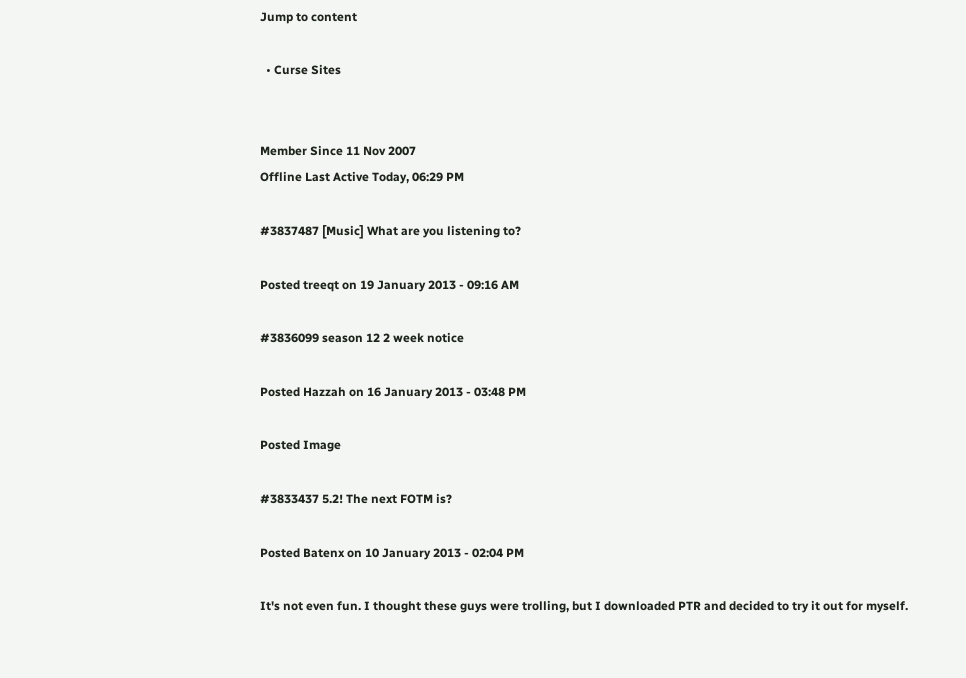Jump to content

  • Curse Sites


Member Since 11 Nov 2007
Offline Last Active Today, 06:29 PM

#3837487 [Music] What are you listening to?

Posted treeqt on 19 January 2013 - 09:16 AM

#3836099 season 12 2 week notice

Posted Hazzah on 16 January 2013 - 03:48 PM

Posted Image

#3833437 5.2! The next FOTM is?

Posted Batenx on 10 January 2013 - 02:04 PM

It's not even fun. I thought these guys were trolling, but I downloaded PTR and decided to try it out for myself.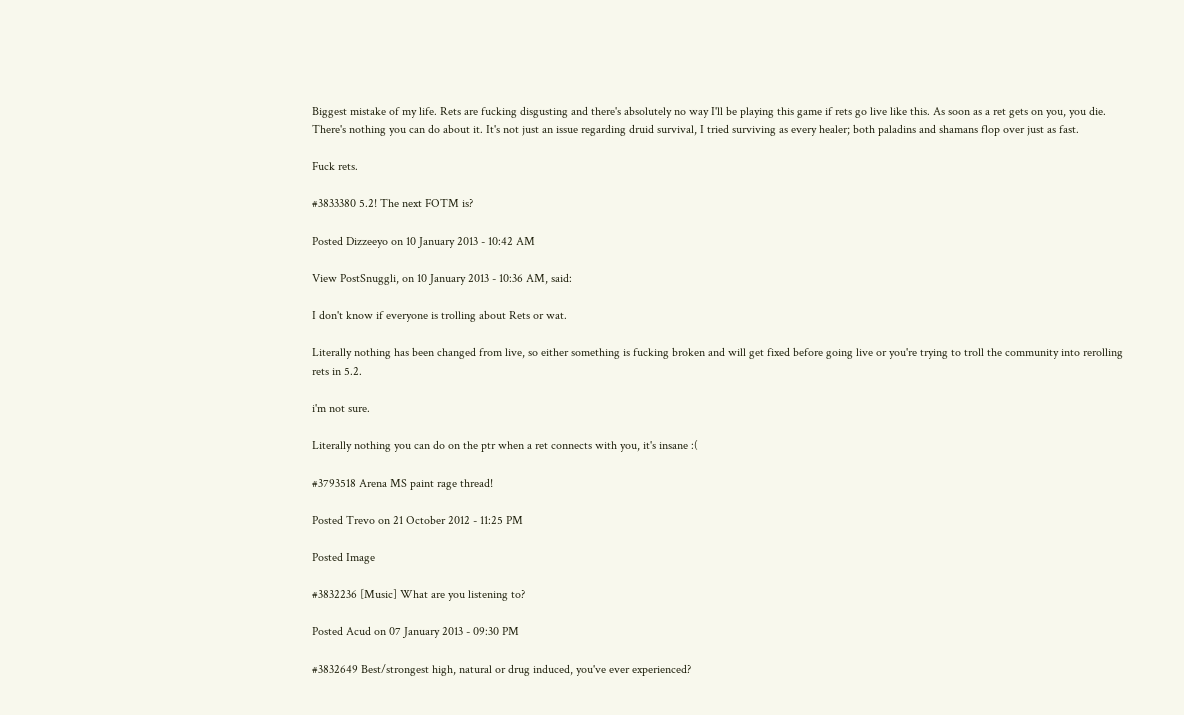Biggest mistake of my life. Rets are fucking disgusting and there's absolutely no way I'll be playing this game if rets go live like this. As soon as a ret gets on you, you die. There's nothing you can do about it. It's not just an issue regarding druid survival, I tried surviving as every healer; both paladins and shamans flop over just as fast.

Fuck rets.

#3833380 5.2! The next FOTM is?

Posted Dizzeeyo on 10 January 2013 - 10:42 AM

View PostSnuggli, on 10 January 2013 - 10:36 AM, said:

I don't know if everyone is trolling about Rets or wat.

Literally nothing has been changed from live, so either something is fucking broken and will get fixed before going live or you're trying to troll the community into rerolling rets in 5.2.

i'm not sure.

Literally nothing you can do on the ptr when a ret connects with you, it's insane :(

#3793518 Arena MS paint rage thread!

Posted Trevo on 21 October 2012 - 11:25 PM

Posted Image

#3832236 [Music] What are you listening to?

Posted Acud on 07 January 2013 - 09:30 PM

#3832649 Best/strongest high, natural or drug induced, you've ever experienced?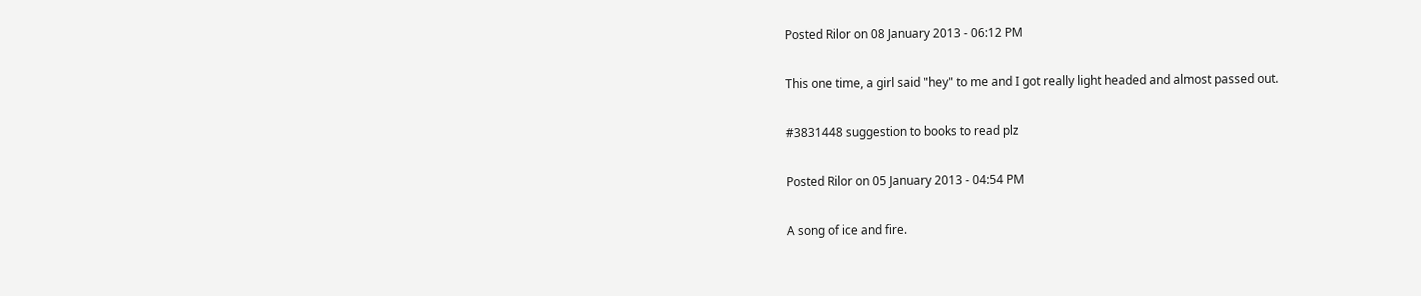Posted Rilor on 08 January 2013 - 06:12 PM

This one time, a girl said "hey" to me and I got really light headed and almost passed out.

#3831448 suggestion to books to read plz

Posted Rilor on 05 January 2013 - 04:54 PM

A song of ice and fire.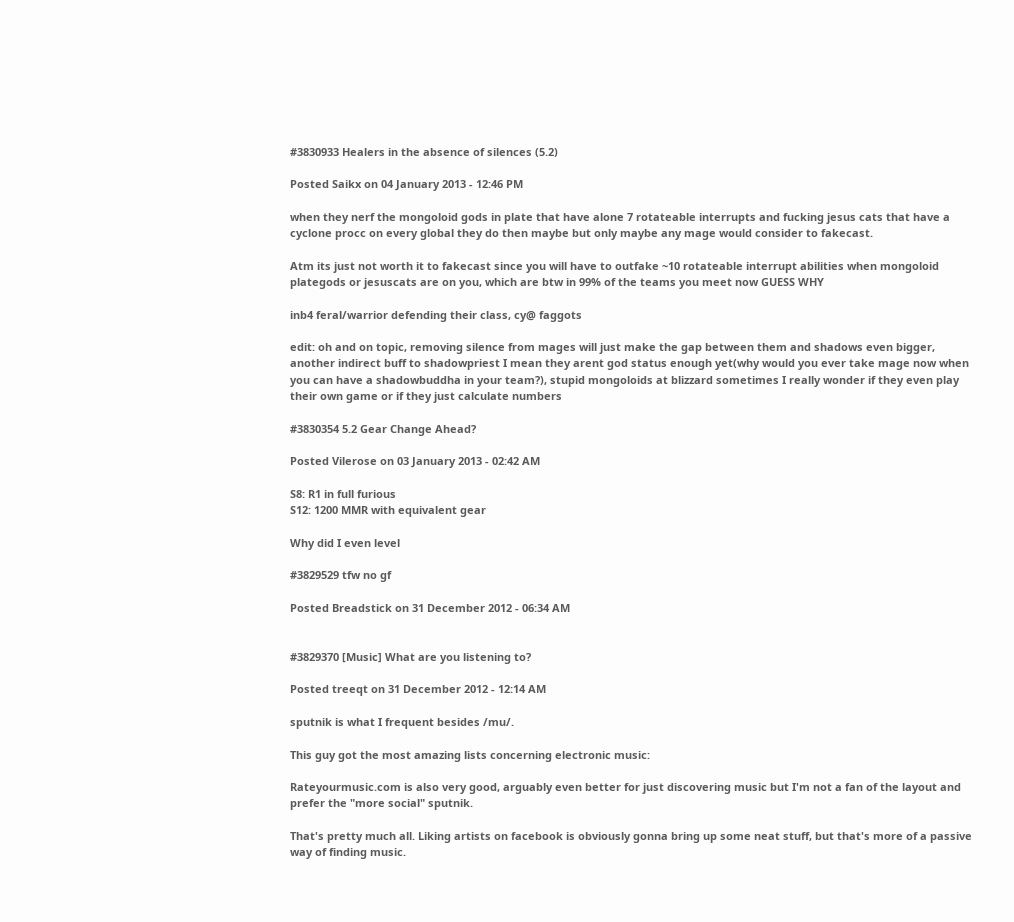#3830933 Healers in the absence of silences (5.2)

Posted Saikx on 04 January 2013 - 12:46 PM

when they nerf the mongoloid gods in plate that have alone 7 rotateable interrupts and fucking jesus cats that have a cyclone procc on every global they do then maybe but only maybe any mage would consider to fakecast.

Atm its just not worth it to fakecast since you will have to outfake ~10 rotateable interrupt abilities when mongoloid plategods or jesuscats are on you, which are btw in 99% of the teams you meet now GUESS WHY

inb4 feral/warrior defending their class, cy@ faggots

edit: oh and on topic, removing silence from mages will just make the gap between them and shadows even bigger, another indirect buff to shadowpriest I mean they arent god status enough yet(why would you ever take mage now when you can have a shadowbuddha in your team?), stupid mongoloids at blizzard sometimes I really wonder if they even play their own game or if they just calculate numbers

#3830354 5.2 Gear Change Ahead?

Posted Vilerose on 03 January 2013 - 02:42 AM

S8: R1 in full furious
S12: 1200 MMR with equivalent gear

Why did I even level

#3829529 tfw no gf

Posted Breadstick on 31 December 2012 - 06:34 AM


#3829370 [Music] What are you listening to?

Posted treeqt on 31 December 2012 - 12:14 AM

sputnik is what I frequent besides /mu/.

This guy got the most amazing lists concerning electronic music:

Rateyourmusic.com is also very good, arguably even better for just discovering music but I'm not a fan of the layout and prefer the "more social" sputnik.

That's pretty much all. Liking artists on facebook is obviously gonna bring up some neat stuff, but that's more of a passive way of finding music.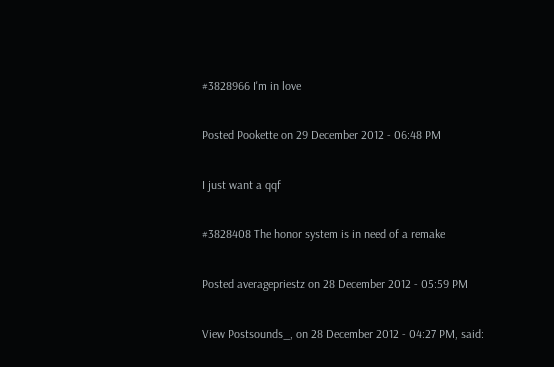#3828966 I'm in love

Posted Pookette on 29 December 2012 - 06:48 PM

I just want a qqf

#3828408 The honor system is in need of a remake

Posted averagepriestz on 28 December 2012 - 05:59 PM

View Postsounds_, on 28 December 2012 - 04:27 PM, said: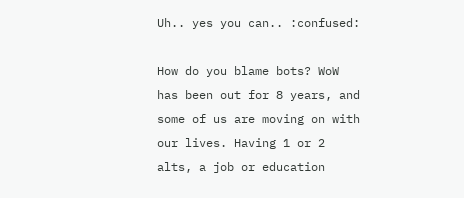Uh.. yes you can.. :confused:

How do you blame bots? WoW has been out for 8 years, and some of us are moving on with our lives. Having 1 or 2 alts, a job or education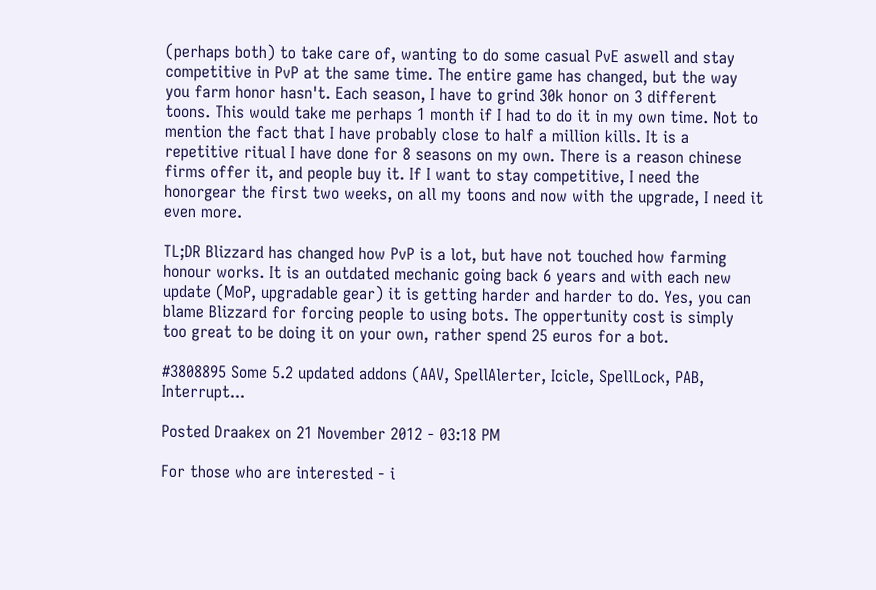(perhaps both) to take care of, wanting to do some casual PvE aswell and stay competitive in PvP at the same time. The entire game has changed, but the way you farm honor hasn't. Each season, I have to grind 30k honor on 3 different toons. This would take me perhaps 1 month if I had to do it in my own time. Not to mention the fact that I have probably close to half a million kills. It is a repetitive ritual I have done for 8 seasons on my own. There is a reason chinese firms offer it, and people buy it. If I want to stay competitive, I need the honorgear the first two weeks, on all my toons and now with the upgrade, I need it even more.

TL;DR Blizzard has changed how PvP is a lot, but have not touched how farming honour works. It is an outdated mechanic going back 6 years and with each new update (MoP, upgradable gear) it is getting harder and harder to do. Yes, you can blame Blizzard for forcing people to using bots. The oppertunity cost is simply too great to be doing it on your own, rather spend 25 euros for a bot.

#3808895 Some 5.2 updated addons (AAV, SpellAlerter, Icicle, SpellLock, PAB, Interrupt...

Posted Draakex on 21 November 2012 - 03:18 PM

For those who are interested - i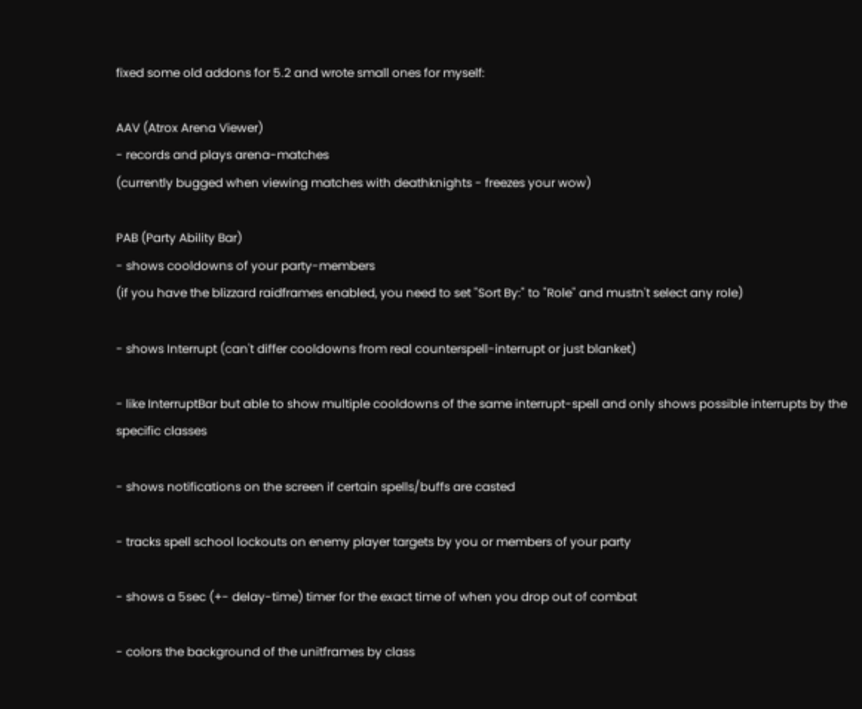fixed some old addons for 5.2 and wrote small ones for myself:

AAV (Atrox Arena Viewer)
- records and plays arena-matches
(currently bugged when viewing matches with deathknights - freezes your wow)

PAB (Party Ability Bar)
- shows cooldowns of your party-members
(if you have the blizzard raidframes enabled, you need to set "Sort By:" to "Role" and mustn't select any role)

- shows Interrupt (can't differ cooldowns from real counterspell-interrupt or just blanket)

- like InterruptBar but able to show multiple cooldowns of the same interrupt-spell and only shows possible interrupts by the specific classes

- shows notifications on the screen if certain spells/buffs are casted

- tracks spell school lockouts on enemy player targets by you or members of your party

- shows a 5sec (+- delay-time) timer for the exact time of when you drop out of combat

- colors the background of the unitframes by class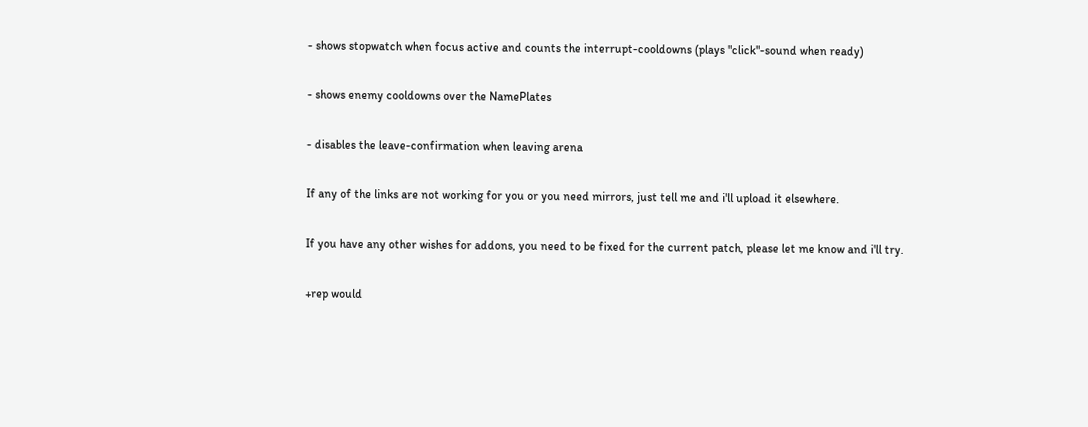- shows stopwatch when focus active and counts the interrupt-cooldowns (plays "click"-sound when ready)

- shows enemy cooldowns over the NamePlates

- disables the leave-confirmation when leaving arena

If any of the links are not working for you or you need mirrors, just tell me and i'll upload it elsewhere.

If you have any other wishes for addons, you need to be fixed for the current patch, please let me know and i'll try.

+rep would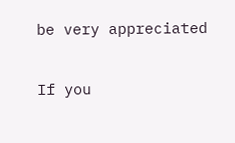be very appreciated

If you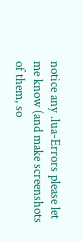notice any .lua-Errors please let me know (and make screenshots of them, so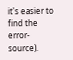it's easier to find the error-source).